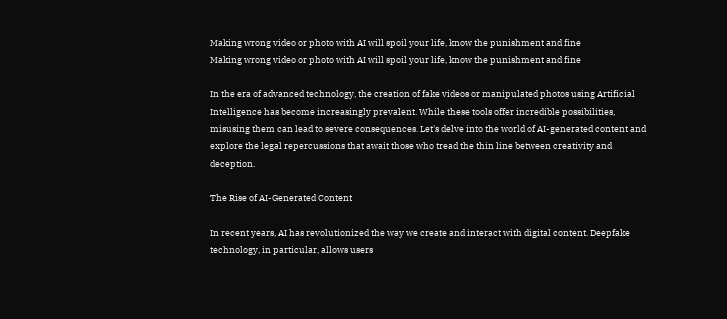Making wrong video or photo with AI will spoil your life, know the punishment and fine
Making wrong video or photo with AI will spoil your life, know the punishment and fine

In the era of advanced technology, the creation of fake videos or manipulated photos using Artificial Intelligence has become increasingly prevalent. While these tools offer incredible possibilities, misusing them can lead to severe consequences. Let's delve into the world of AI-generated content and explore the legal repercussions that await those who tread the thin line between creativity and deception.

The Rise of AI-Generated Content

In recent years, AI has revolutionized the way we create and interact with digital content. Deepfake technology, in particular, allows users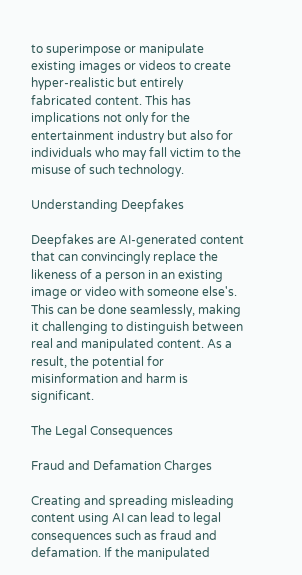to superimpose or manipulate existing images or videos to create hyper-realistic but entirely fabricated content. This has implications not only for the entertainment industry but also for individuals who may fall victim to the misuse of such technology.

Understanding Deepfakes

Deepfakes are AI-generated content that can convincingly replace the likeness of a person in an existing image or video with someone else's. This can be done seamlessly, making it challenging to distinguish between real and manipulated content. As a result, the potential for misinformation and harm is significant.

The Legal Consequences

Fraud and Defamation Charges

Creating and spreading misleading content using AI can lead to legal consequences such as fraud and defamation. If the manipulated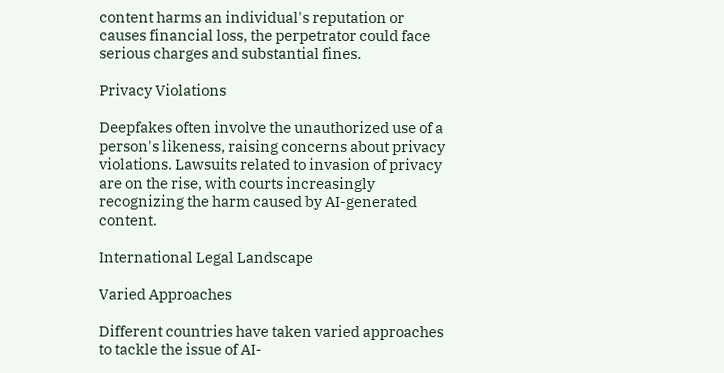content harms an individual's reputation or causes financial loss, the perpetrator could face serious charges and substantial fines.

Privacy Violations

Deepfakes often involve the unauthorized use of a person's likeness, raising concerns about privacy violations. Lawsuits related to invasion of privacy are on the rise, with courts increasingly recognizing the harm caused by AI-generated content.

International Legal Landscape

Varied Approaches

Different countries have taken varied approaches to tackle the issue of AI-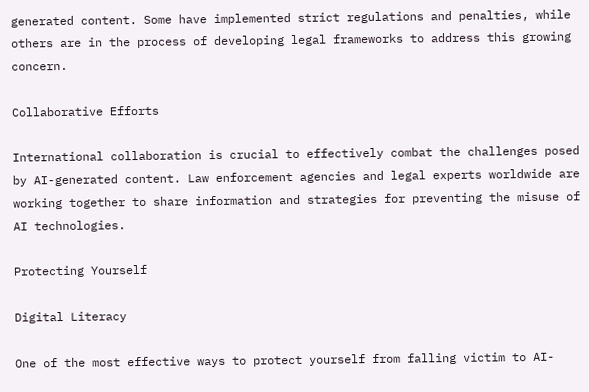generated content. Some have implemented strict regulations and penalties, while others are in the process of developing legal frameworks to address this growing concern.

Collaborative Efforts

International collaboration is crucial to effectively combat the challenges posed by AI-generated content. Law enforcement agencies and legal experts worldwide are working together to share information and strategies for preventing the misuse of AI technologies.

Protecting Yourself

Digital Literacy

One of the most effective ways to protect yourself from falling victim to AI-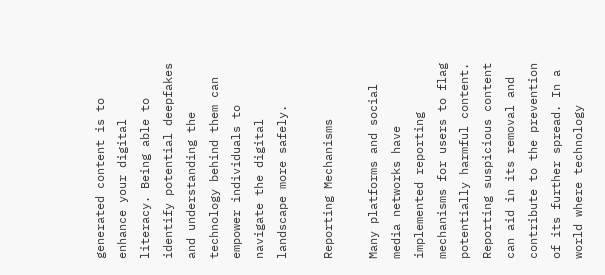generated content is to enhance your digital literacy. Being able to identify potential deepfakes and understanding the technology behind them can empower individuals to navigate the digital landscape more safely.

Reporting Mechanisms

Many platforms and social media networks have implemented reporting mechanisms for users to flag potentially harmful content. Reporting suspicious content can aid in its removal and contribute to the prevention of its further spread. In a world where technology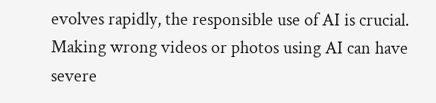evolves rapidly, the responsible use of AI is crucial. Making wrong videos or photos using AI can have severe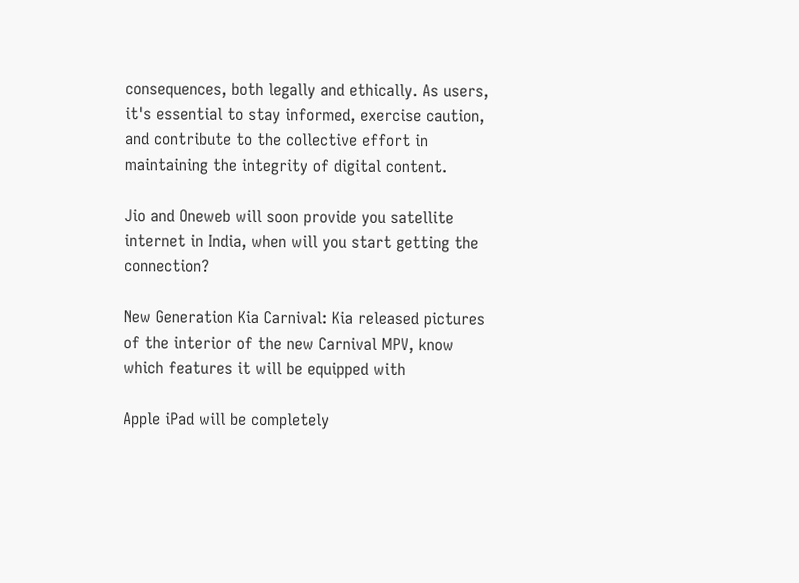consequences, both legally and ethically. As users, it's essential to stay informed, exercise caution, and contribute to the collective effort in maintaining the integrity of digital content.

Jio and Oneweb will soon provide you satellite internet in India, when will you start getting the connection?

New Generation Kia Carnival: Kia released pictures of the interior of the new Carnival MPV, know which features it will be equipped with

Apple iPad will be completely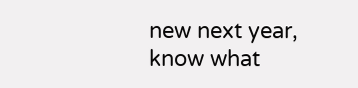new next year, know what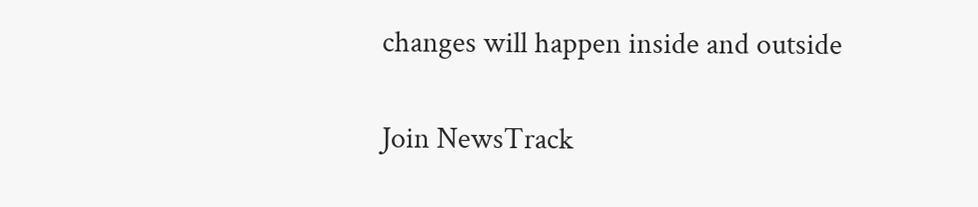changes will happen inside and outside

Join NewsTrack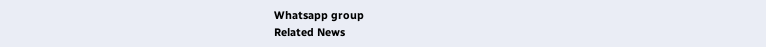Whatsapp group
Related News